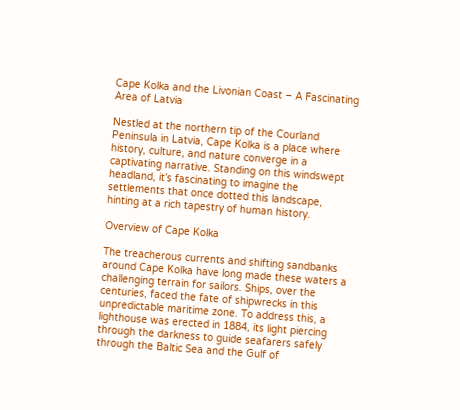Cape Kolka and the Livonian Coast – A Fascinating Area of Latvia

Nestled at the northern tip of the Courland Peninsula in Latvia, Cape Kolka is a place where history, culture, and nature converge in a captivating narrative. Standing on this windswept headland, it’s fascinating to imagine the settlements that once dotted this landscape, hinting at a rich tapestry of human history.

Overview of Cape Kolka

The treacherous currents and shifting sandbanks around Cape Kolka have long made these waters a challenging terrain for sailors. Ships, over the centuries, faced the fate of shipwrecks in this unpredictable maritime zone. To address this, a lighthouse was erected in 1884, its light piercing through the darkness to guide seafarers safely through the Baltic Sea and the Gulf of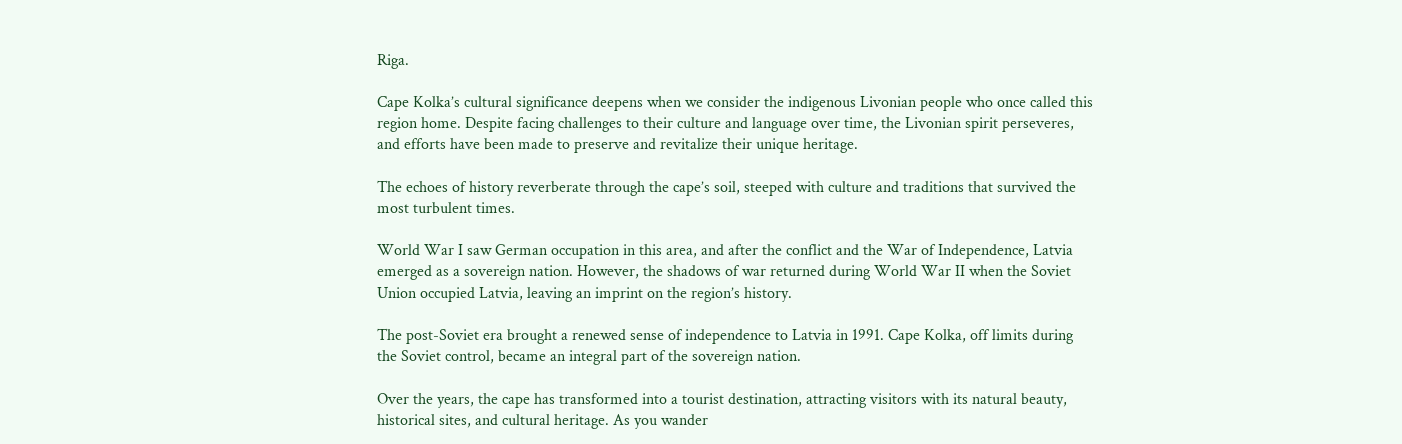Riga.

Cape Kolka’s cultural significance deepens when we consider the indigenous Livonian people who once called this region home. Despite facing challenges to their culture and language over time, the Livonian spirit perseveres, and efforts have been made to preserve and revitalize their unique heritage.

The echoes of history reverberate through the cape’s soil, steeped with culture and traditions that survived the most turbulent times.

World War I saw German occupation in this area, and after the conflict and the War of Independence, Latvia emerged as a sovereign nation. However, the shadows of war returned during World War II when the Soviet Union occupied Latvia, leaving an imprint on the region’s history.

The post-Soviet era brought a renewed sense of independence to Latvia in 1991. Cape Kolka, off limits during the Soviet control, became an integral part of the sovereign nation.

Over the years, the cape has transformed into a tourist destination, attracting visitors with its natural beauty, historical sites, and cultural heritage. As you wander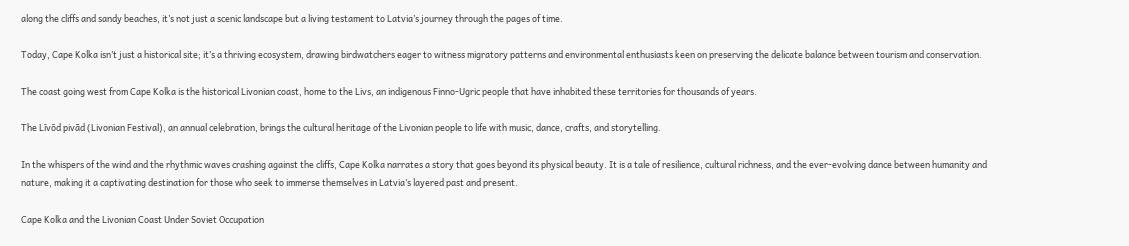along the cliffs and sandy beaches, it’s not just a scenic landscape but a living testament to Latvia’s journey through the pages of time.

Today, Cape Kolka isn’t just a historical site; it’s a thriving ecosystem, drawing birdwatchers eager to witness migratory patterns and environmental enthusiasts keen on preserving the delicate balance between tourism and conservation.

The coast going west from Cape Kolka is the historical Livonian coast, home to the Livs, an indigenous Finno-Ugric people that have inhabited these territories for thousands of years.

The Līvõd pivād (Livonian Festival), an annual celebration, brings the cultural heritage of the Livonian people to life with music, dance, crafts, and storytelling.

In the whispers of the wind and the rhythmic waves crashing against the cliffs, Cape Kolka narrates a story that goes beyond its physical beauty. It is a tale of resilience, cultural richness, and the ever-evolving dance between humanity and nature, making it a captivating destination for those who seek to immerse themselves in Latvia’s layered past and present.

Cape Kolka and the Livonian Coast Under Soviet Occupation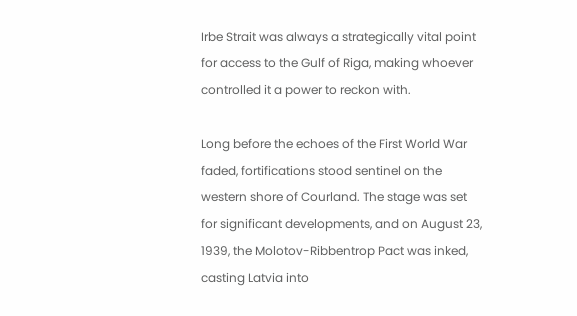Irbe Strait was always a strategically vital point for access to the Gulf of Riga, making whoever controlled it a power to reckon with.

Long before the echoes of the First World War faded, fortifications stood sentinel on the western shore of Courland. The stage was set for significant developments, and on August 23, 1939, the Molotov-Ribbentrop Pact was inked, casting Latvia into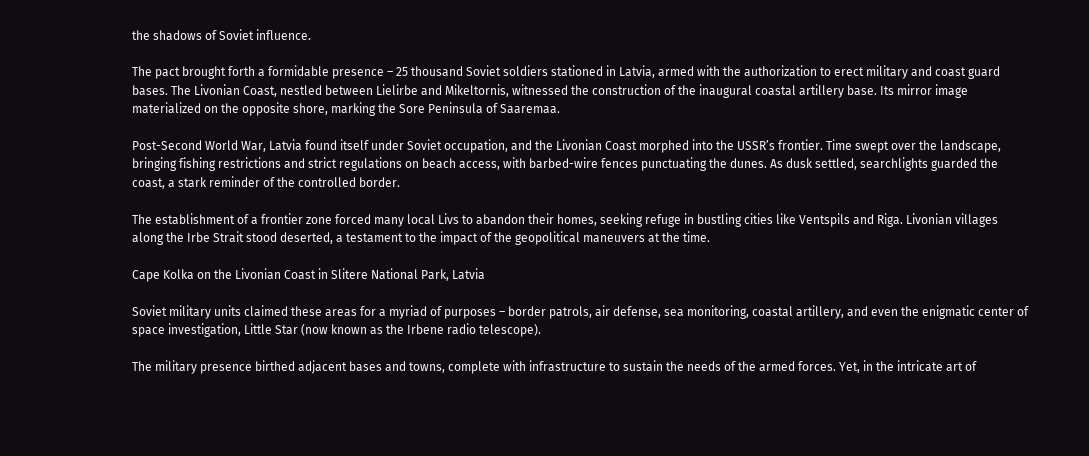the shadows of Soviet influence.

The pact brought forth a formidable presence – 25 thousand Soviet soldiers stationed in Latvia, armed with the authorization to erect military and coast guard bases. The Livonian Coast, nestled between Lielirbe and Mikeltornis, witnessed the construction of the inaugural coastal artillery base. Its mirror image materialized on the opposite shore, marking the Sore Peninsula of Saaremaa.

Post-Second World War, Latvia found itself under Soviet occupation, and the Livonian Coast morphed into the USSR’s frontier. Time swept over the landscape, bringing fishing restrictions and strict regulations on beach access, with barbed-wire fences punctuating the dunes. As dusk settled, searchlights guarded the coast, a stark reminder of the controlled border.

The establishment of a frontier zone forced many local Livs to abandon their homes, seeking refuge in bustling cities like Ventspils and Riga. Livonian villages along the Irbe Strait stood deserted, a testament to the impact of the geopolitical maneuvers at the time.

Cape Kolka on the Livonian Coast in Slitere National Park, Latvia

Soviet military units claimed these areas for a myriad of purposes – border patrols, air defense, sea monitoring, coastal artillery, and even the enigmatic center of space investigation, Little Star (now known as the Irbene radio telescope).

The military presence birthed adjacent bases and towns, complete with infrastructure to sustain the needs of the armed forces. Yet, in the intricate art of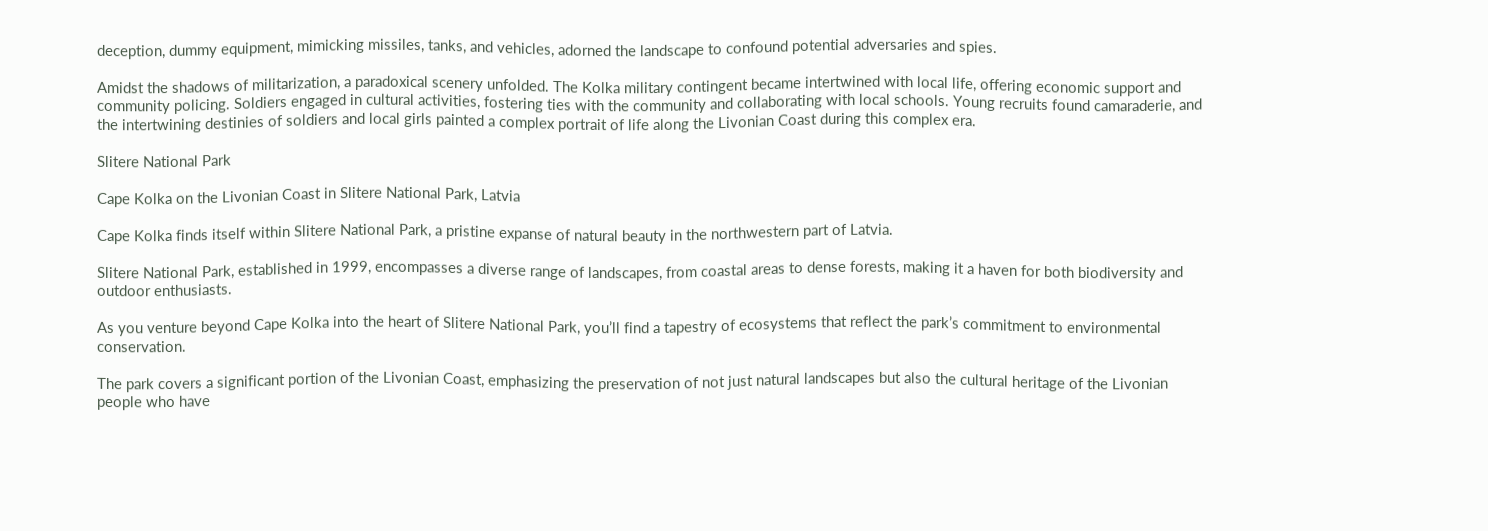deception, dummy equipment, mimicking missiles, tanks, and vehicles, adorned the landscape to confound potential adversaries and spies.

Amidst the shadows of militarization, a paradoxical scenery unfolded. The Kolka military contingent became intertwined with local life, offering economic support and community policing. Soldiers engaged in cultural activities, fostering ties with the community and collaborating with local schools. Young recruits found camaraderie, and the intertwining destinies of soldiers and local girls painted a complex portrait of life along the Livonian Coast during this complex era.

Slitere National Park

Cape Kolka on the Livonian Coast in Slitere National Park, Latvia

Cape Kolka finds itself within Slitere National Park, a pristine expanse of natural beauty in the northwestern part of Latvia.

Slitere National Park, established in 1999, encompasses a diverse range of landscapes, from coastal areas to dense forests, making it a haven for both biodiversity and outdoor enthusiasts.

As you venture beyond Cape Kolka into the heart of Slitere National Park, you’ll find a tapestry of ecosystems that reflect the park’s commitment to environmental conservation.

The park covers a significant portion of the Livonian Coast, emphasizing the preservation of not just natural landscapes but also the cultural heritage of the Livonian people who have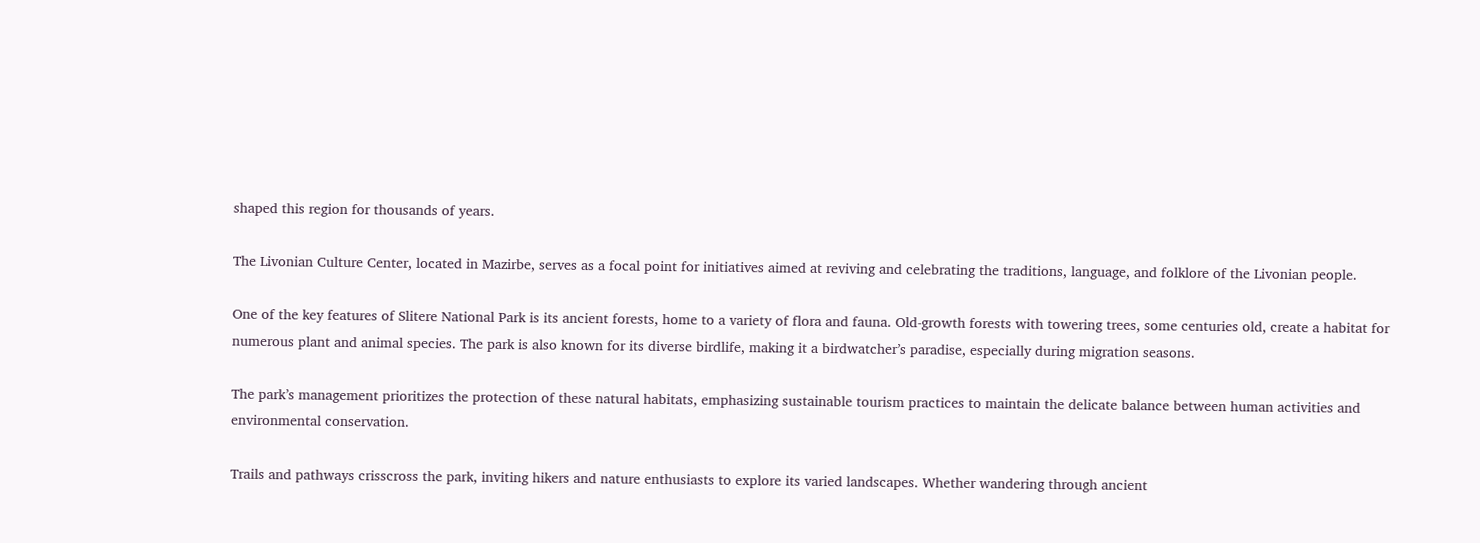shaped this region for thousands of years.

The Livonian Culture Center, located in Mazirbe, serves as a focal point for initiatives aimed at reviving and celebrating the traditions, language, and folklore of the Livonian people.

One of the key features of Slitere National Park is its ancient forests, home to a variety of flora and fauna. Old-growth forests with towering trees, some centuries old, create a habitat for numerous plant and animal species. The park is also known for its diverse birdlife, making it a birdwatcher’s paradise, especially during migration seasons.

The park’s management prioritizes the protection of these natural habitats, emphasizing sustainable tourism practices to maintain the delicate balance between human activities and environmental conservation.

Trails and pathways crisscross the park, inviting hikers and nature enthusiasts to explore its varied landscapes. Whether wandering through ancient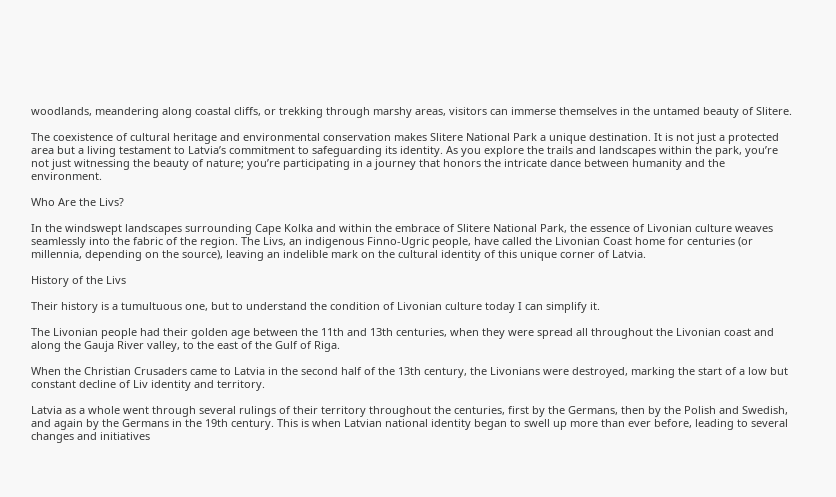woodlands, meandering along coastal cliffs, or trekking through marshy areas, visitors can immerse themselves in the untamed beauty of Slitere.

The coexistence of cultural heritage and environmental conservation makes Slitere National Park a unique destination. It is not just a protected area but a living testament to Latvia’s commitment to safeguarding its identity. As you explore the trails and landscapes within the park, you’re not just witnessing the beauty of nature; you’re participating in a journey that honors the intricate dance between humanity and the environment.

Who Are the Livs?

In the windswept landscapes surrounding Cape Kolka and within the embrace of Slitere National Park, the essence of Livonian culture weaves seamlessly into the fabric of the region. The Livs, an indigenous Finno-Ugric people, have called the Livonian Coast home for centuries (or millennia, depending on the source), leaving an indelible mark on the cultural identity of this unique corner of Latvia.

History of the Livs

Their history is a tumultuous one, but to understand the condition of Livonian culture today I can simplify it.

The Livonian people had their golden age between the 11th and 13th centuries, when they were spread all throughout the Livonian coast and along the Gauja River valley, to the east of the Gulf of Riga.

When the Christian Crusaders came to Latvia in the second half of the 13th century, the Livonians were destroyed, marking the start of a low but constant decline of Liv identity and territory.

Latvia as a whole went through several rulings of their territory throughout the centuries, first by the Germans, then by the Polish and Swedish, and again by the Germans in the 19th century. This is when Latvian national identity began to swell up more than ever before, leading to several changes and initiatives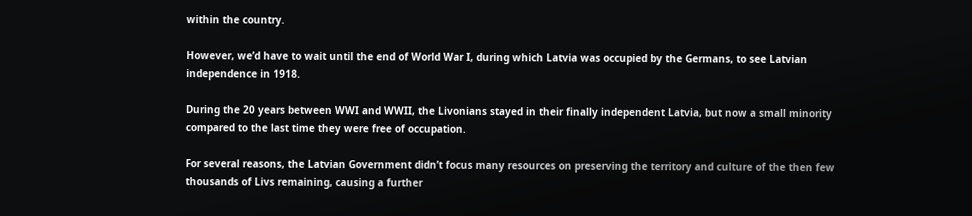within the country.

However, we’d have to wait until the end of World War I, during which Latvia was occupied by the Germans, to see Latvian independence in 1918.

During the 20 years between WWI and WWII, the Livonians stayed in their finally independent Latvia, but now a small minority compared to the last time they were free of occupation.

For several reasons, the Latvian Government didn’t focus many resources on preserving the territory and culture of the then few thousands of Livs remaining, causing a further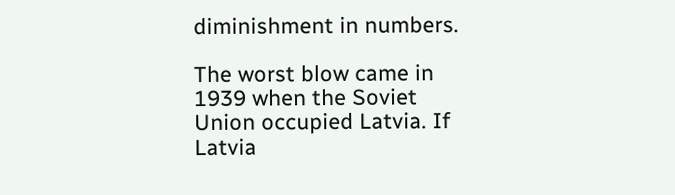diminishment in numbers.

The worst blow came in 1939 when the Soviet Union occupied Latvia. If Latvia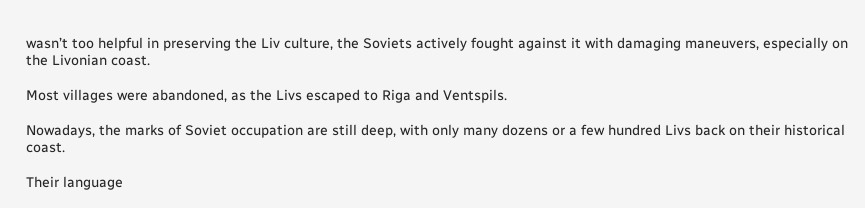wasn’t too helpful in preserving the Liv culture, the Soviets actively fought against it with damaging maneuvers, especially on the Livonian coast.

Most villages were abandoned, as the Livs escaped to Riga and Ventspils.

Nowadays, the marks of Soviet occupation are still deep, with only many dozens or a few hundred Livs back on their historical coast.

Their language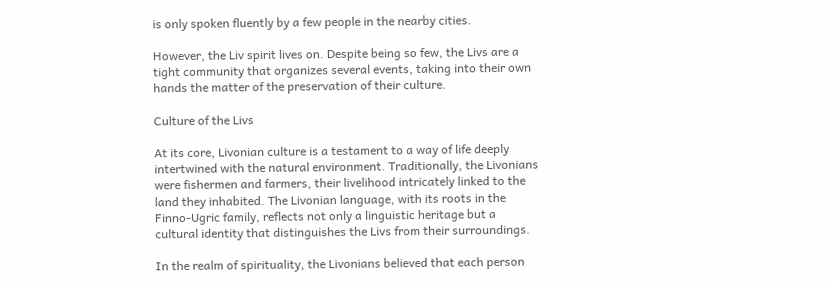is only spoken fluently by a few people in the nearby cities.

However, the Liv spirit lives on. Despite being so few, the Livs are a tight community that organizes several events, taking into their own hands the matter of the preservation of their culture.

Culture of the Livs

At its core, Livonian culture is a testament to a way of life deeply intertwined with the natural environment. Traditionally, the Livonians were fishermen and farmers, their livelihood intricately linked to the land they inhabited. The Livonian language, with its roots in the Finno-Ugric family, reflects not only a linguistic heritage but a cultural identity that distinguishes the Livs from their surroundings.

In the realm of spirituality, the Livonians believed that each person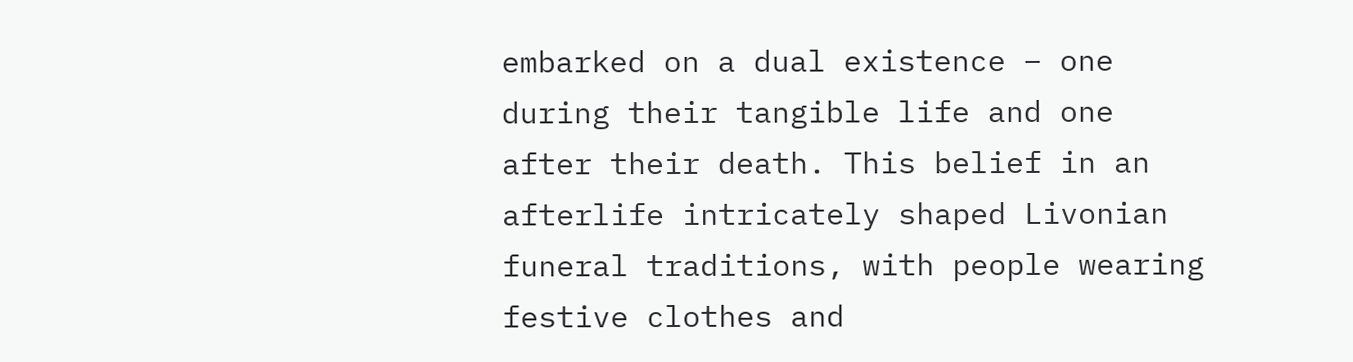embarked on a dual existence – one during their tangible life and one after their death. This belief in an afterlife intricately shaped Livonian funeral traditions, with people wearing festive clothes and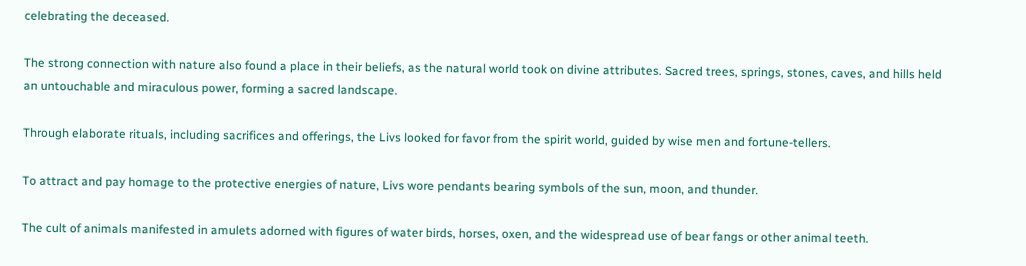celebrating the deceased.

The strong connection with nature also found a place in their beliefs, as the natural world took on divine attributes. Sacred trees, springs, stones, caves, and hills held an untouchable and miraculous power, forming a sacred landscape.

Through elaborate rituals, including sacrifices and offerings, the Livs looked for favor from the spirit world, guided by wise men and fortune-tellers.

To attract and pay homage to the protective energies of nature, Livs wore pendants bearing symbols of the sun, moon, and thunder.

The cult of animals manifested in amulets adorned with figures of water birds, horses, oxen, and the widespread use of bear fangs or other animal teeth.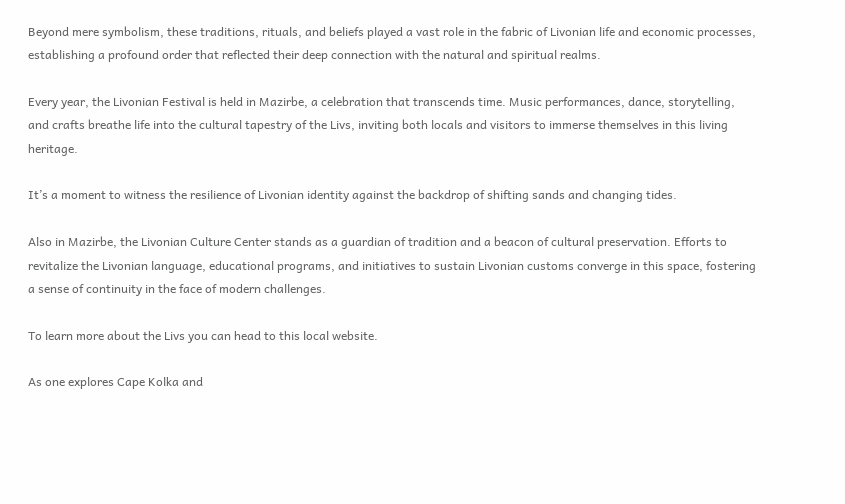Beyond mere symbolism, these traditions, rituals, and beliefs played a vast role in the fabric of Livonian life and economic processes, establishing a profound order that reflected their deep connection with the natural and spiritual realms.

Every year, the Livonian Festival is held in Mazirbe, a celebration that transcends time. Music performances, dance, storytelling, and crafts breathe life into the cultural tapestry of the Livs, inviting both locals and visitors to immerse themselves in this living heritage.

It’s a moment to witness the resilience of Livonian identity against the backdrop of shifting sands and changing tides.

Also in Mazirbe, the Livonian Culture Center stands as a guardian of tradition and a beacon of cultural preservation. Efforts to revitalize the Livonian language, educational programs, and initiatives to sustain Livonian customs converge in this space, fostering a sense of continuity in the face of modern challenges.

To learn more about the Livs you can head to this local website.

As one explores Cape Kolka and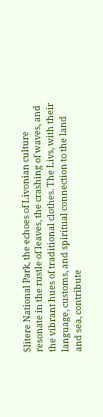Slitere National Park, the echoes of Livonian culture resonate in the rustle of leaves, the crashing of waves, and the vibrant hues of traditional clothes. The Livs, with their language, customs, and spiritual connection to the land and sea, contribute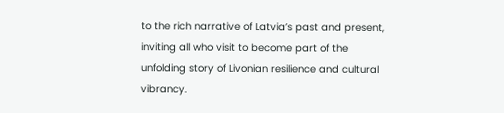to the rich narrative of Latvia’s past and present, inviting all who visit to become part of the unfolding story of Livonian resilience and cultural vibrancy.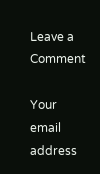Leave a Comment

Your email address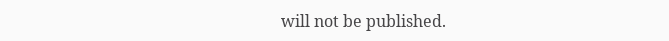will not be published.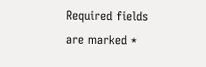Required fields are marked *